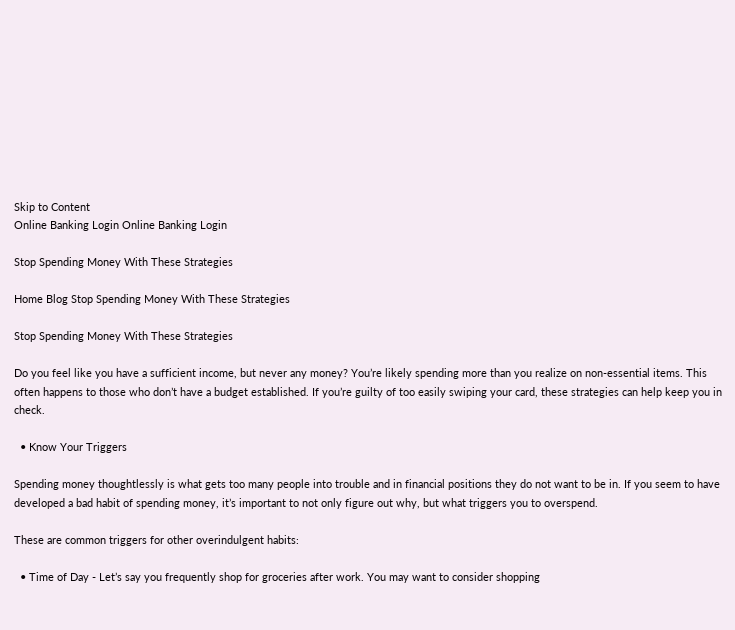Skip to Content
Online Banking Login Online Banking Login

Stop Spending Money With These Strategies

Home Blog Stop Spending Money With These Strategies

Stop Spending Money With These Strategies

Do you feel like you have a sufficient income, but never any money? You’re likely spending more than you realize on non-essential items. This often happens to those who don’t have a budget established. If you’re guilty of too easily swiping your card, these strategies can help keep you in check.

  • Know Your Triggers

Spending money thoughtlessly is what gets too many people into trouble and in financial positions they do not want to be in. If you seem to have developed a bad habit of spending money, it’s important to not only figure out why, but what triggers you to overspend.

These are common triggers for other overindulgent habits:

  • Time of Day - Let’s say you frequently shop for groceries after work. You may want to consider shopping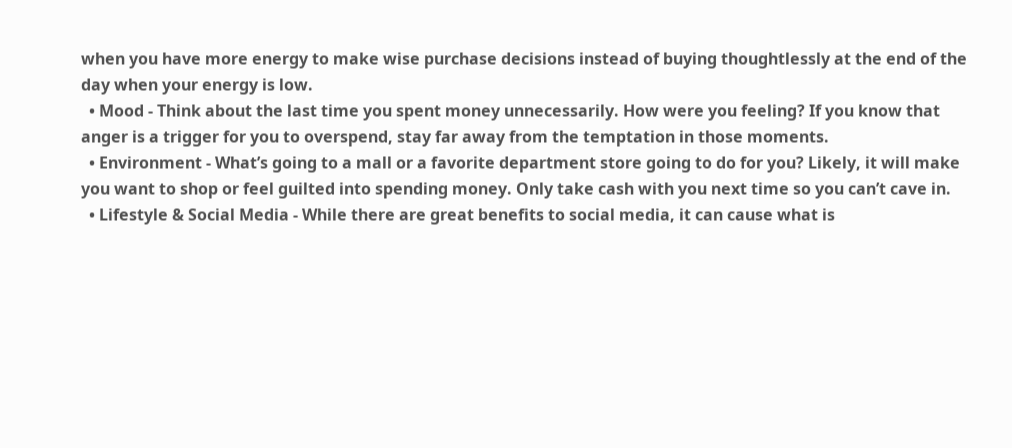when you have more energy to make wise purchase decisions instead of buying thoughtlessly at the end of the day when your energy is low.
  • Mood - Think about the last time you spent money unnecessarily. How were you feeling? If you know that anger is a trigger for you to overspend, stay far away from the temptation in those moments.
  • Environment - What’s going to a mall or a favorite department store going to do for you? Likely, it will make you want to shop or feel guilted into spending money. Only take cash with you next time so you can’t cave in.
  • Lifestyle & Social Media - While there are great benefits to social media, it can cause what is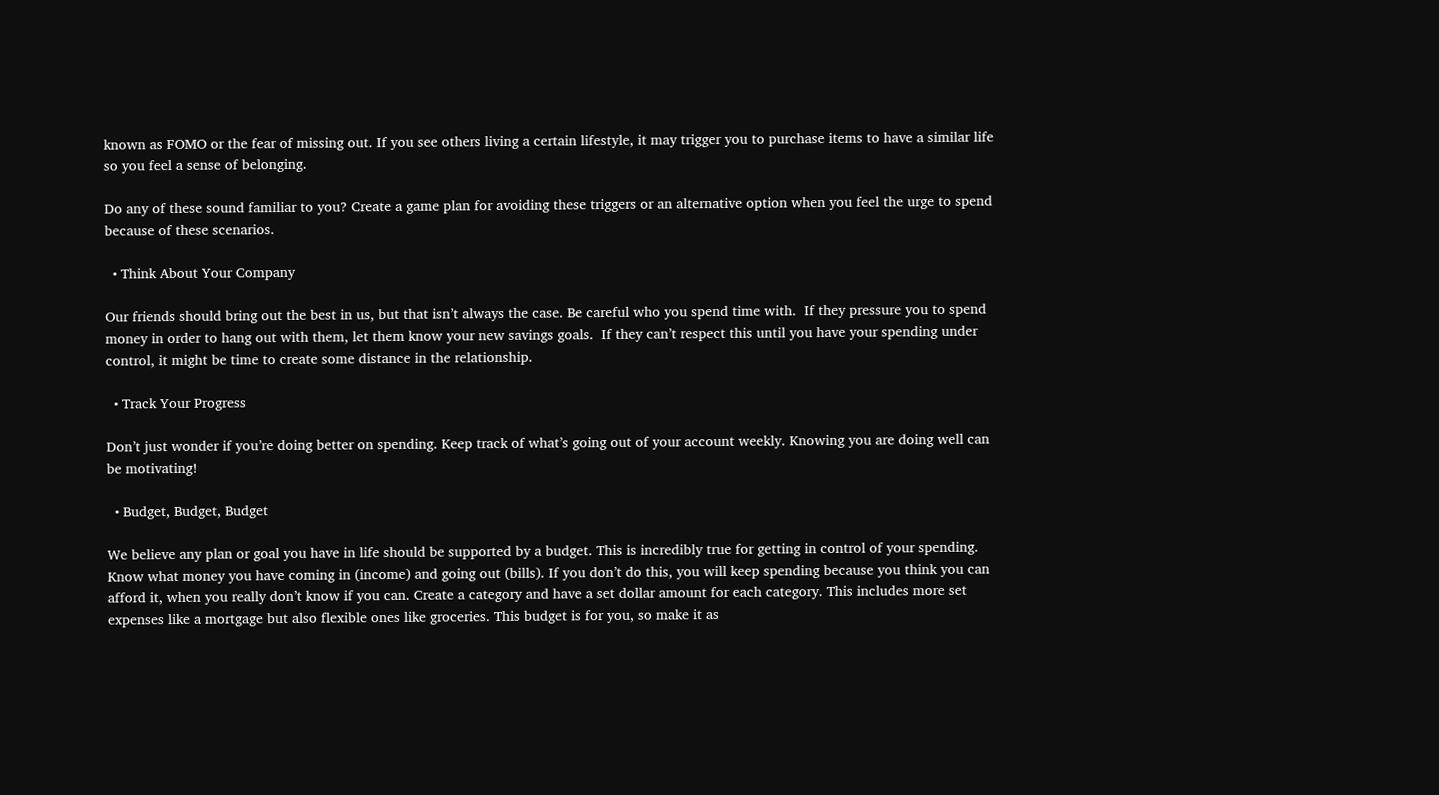known as FOMO or the fear of missing out. If you see others living a certain lifestyle, it may trigger you to purchase items to have a similar life so you feel a sense of belonging.

Do any of these sound familiar to you? Create a game plan for avoiding these triggers or an alternative option when you feel the urge to spend because of these scenarios.

  • Think About Your Company

Our friends should bring out the best in us, but that isn’t always the case. Be careful who you spend time with.  If they pressure you to spend money in order to hang out with them, let them know your new savings goals.  If they can’t respect this until you have your spending under control, it might be time to create some distance in the relationship.

  • Track Your Progress

Don’t just wonder if you’re doing better on spending. Keep track of what’s going out of your account weekly. Knowing you are doing well can be motivating!

  • Budget, Budget, Budget

We believe any plan or goal you have in life should be supported by a budget. This is incredibly true for getting in control of your spending. Know what money you have coming in (income) and going out (bills). If you don’t do this, you will keep spending because you think you can afford it, when you really don’t know if you can. Create a category and have a set dollar amount for each category. This includes more set expenses like a mortgage but also flexible ones like groceries. This budget is for you, so make it as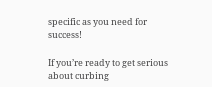specific as you need for success!

If you’re ready to get serious about curbing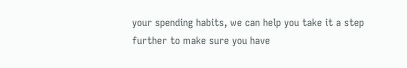your spending habits, we can help you take it a step further to make sure you have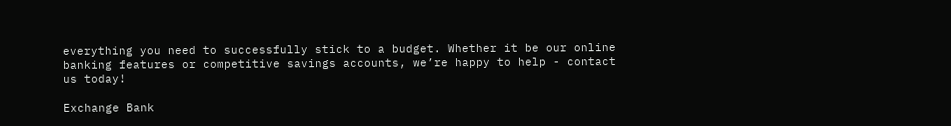everything you need to successfully stick to a budget. Whether it be our online banking features or competitive savings accounts, we’re happy to help - contact us today!

Exchange Bank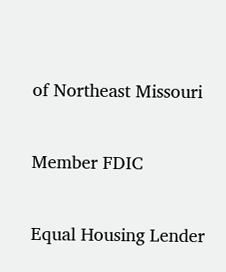of Northeast Missouri

Member FDIC

Equal Housing Lender